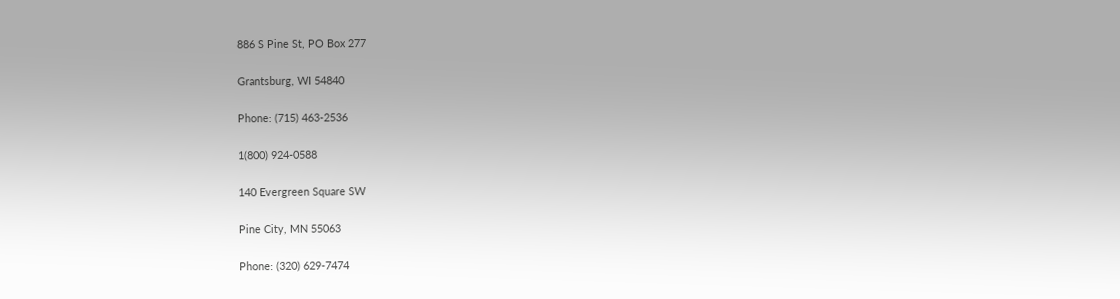886 S Pine St, PO Box 277

Grantsburg, WI 54840

Phone: (715) 463-2536

1(800) 924-0588

140 Evergreen Square SW

Pine City, MN 55063

Phone: (320) 629-7474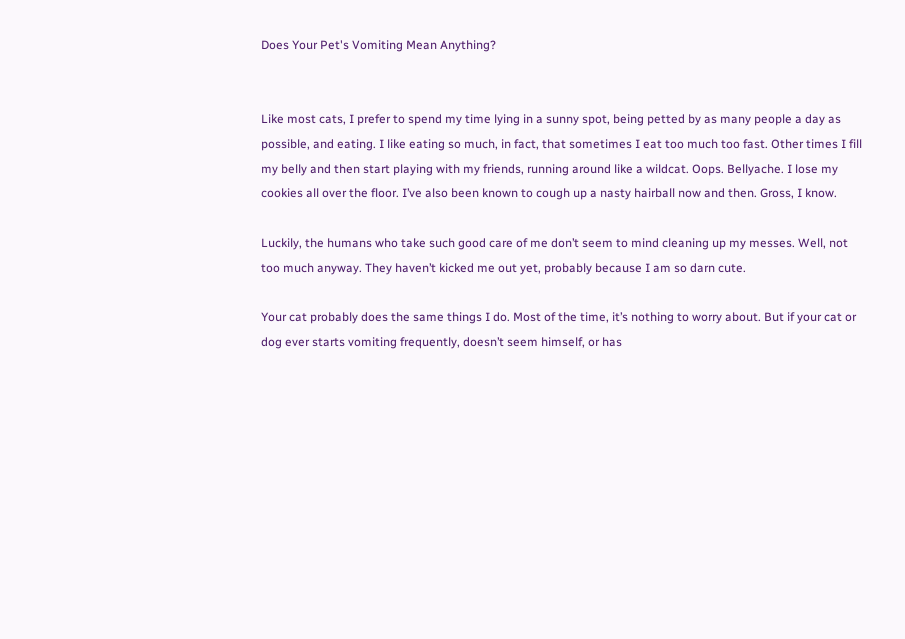Does Your Pet's Vomiting Mean Anything?


Like most cats, I prefer to spend my time lying in a sunny spot, being petted by as many people a day as possible, and eating. I like eating so much, in fact, that sometimes I eat too much too fast. Other times I fill my belly and then start playing with my friends, running around like a wildcat. Oops. Bellyache. I lose my cookies all over the floor. I’ve also been known to cough up a nasty hairball now and then. Gross, I know.

Luckily, the humans who take such good care of me don’t seem to mind cleaning up my messes. Well, not too much anyway. They haven’t kicked me out yet, probably because I am so darn cute.

Your cat probably does the same things I do. Most of the time, it’s nothing to worry about. But if your cat or dog ever starts vomiting frequently, doesn’t seem himself, or has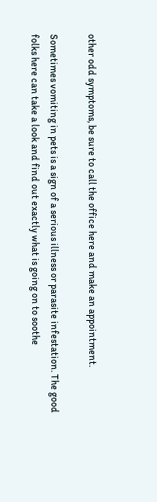other odd symptoms, be sure to call the office here and make an appointment.

Sometimes vomiting in pets is a sign of a serious illness or parasite infestation. The good folks here can take a look and find out exactly what is going on to soothe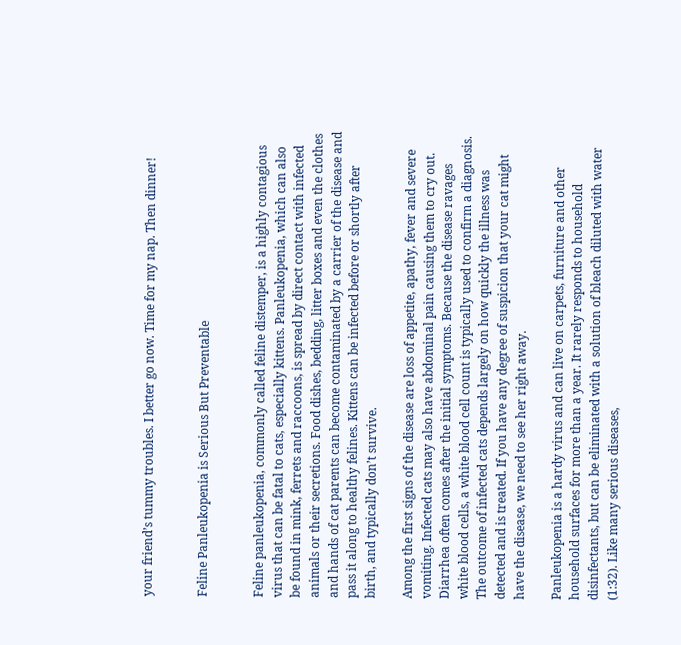your friend’s tummy troubles. I better go now. Time for my nap. Then dinner!


Feline Panleukopenia is Serious But Preventable


Feline panleukopenia, commonly called feline distemper, is a highly contagious virus that can be fatal to cats, especially kittens. Panleukopenia, which can also be found in mink, ferrets and raccoons, is spread by direct contact with infected animals or their secretions. Food dishes, bedding, litter boxes and even the clothes and hands of cat parents can become contaminated by a carrier of the disease and pass it along to healthy felines. Kittens can be infected before or shortly after birth, and typically don’t survive.

Among the first signs of the disease are loss of appetite, apathy, fever and severe vomiting. Infected cats may also have abdominal pain causing them to cry out. Diarrhea often comes after the initial symptoms. Because the disease ravages white blood cells, a white blood cell count is typically used to confirm a diagnosis. The outcome of infected cats depends largely on how quickly the illness was detected and is treated. If you have any degree of suspicion that your cat might have the disease, we need to see her right away.

Panleukopenia is a hardy virus and can live on carpets, furniture and other household surfaces for more than a year. It rarely responds to household disinfectants, but can be eliminated with a solution of bleach diluted with water (1:32). Like many serious diseases,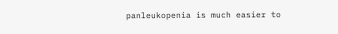panleukopenia is much easier to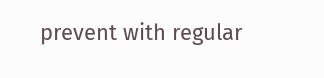prevent with regular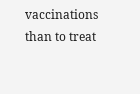vaccinations than to treat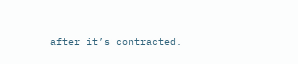after it’s contracted.